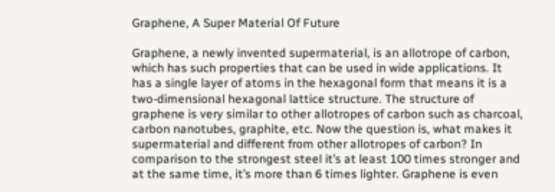Graphene, A Super Material Of Future

Graphene, a newly invented supermaterial, is an allotrope of carbon, which has such properties that can be used in wide applications. It has a single layer of atoms in the hexagonal form that means it is a two-dimensional hexagonal lattice structure. The structure of graphene is very similar to other allotropes of carbon such as charcoal, carbon nanotubes, graphite, etc. Now the question is, what makes it supermaterial and different from other allotropes of carbon? In comparison to the strongest steel it’s at least 100 times stronger and at the same time, it’s more than 6 times lighter. Graphene is even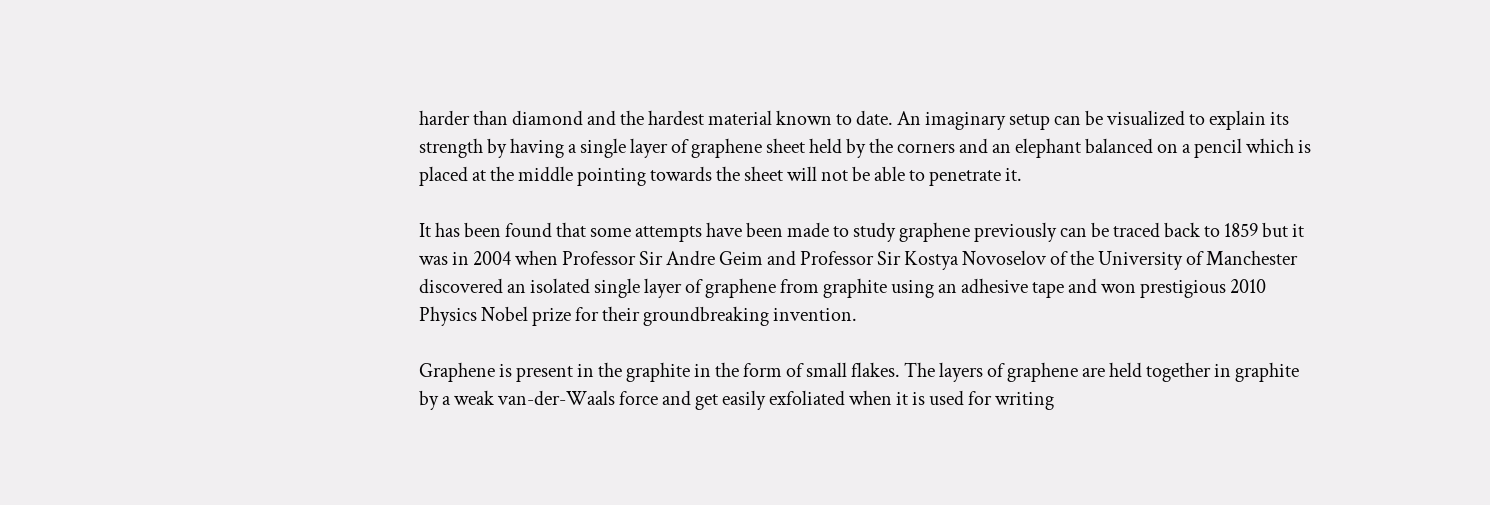harder than diamond and the hardest material known to date. An imaginary setup can be visualized to explain its strength by having a single layer of graphene sheet held by the corners and an elephant balanced on a pencil which is placed at the middle pointing towards the sheet will not be able to penetrate it.

It has been found that some attempts have been made to study graphene previously can be traced back to 1859 but it was in 2004 when Professor Sir Andre Geim and Professor Sir Kostya Novoselov of the University of Manchester discovered an isolated single layer of graphene from graphite using an adhesive tape and won prestigious 2010 Physics Nobel prize for their groundbreaking invention.

Graphene is present in the graphite in the form of small flakes. The layers of graphene are held together in graphite by a weak van-der-Waals force and get easily exfoliated when it is used for writing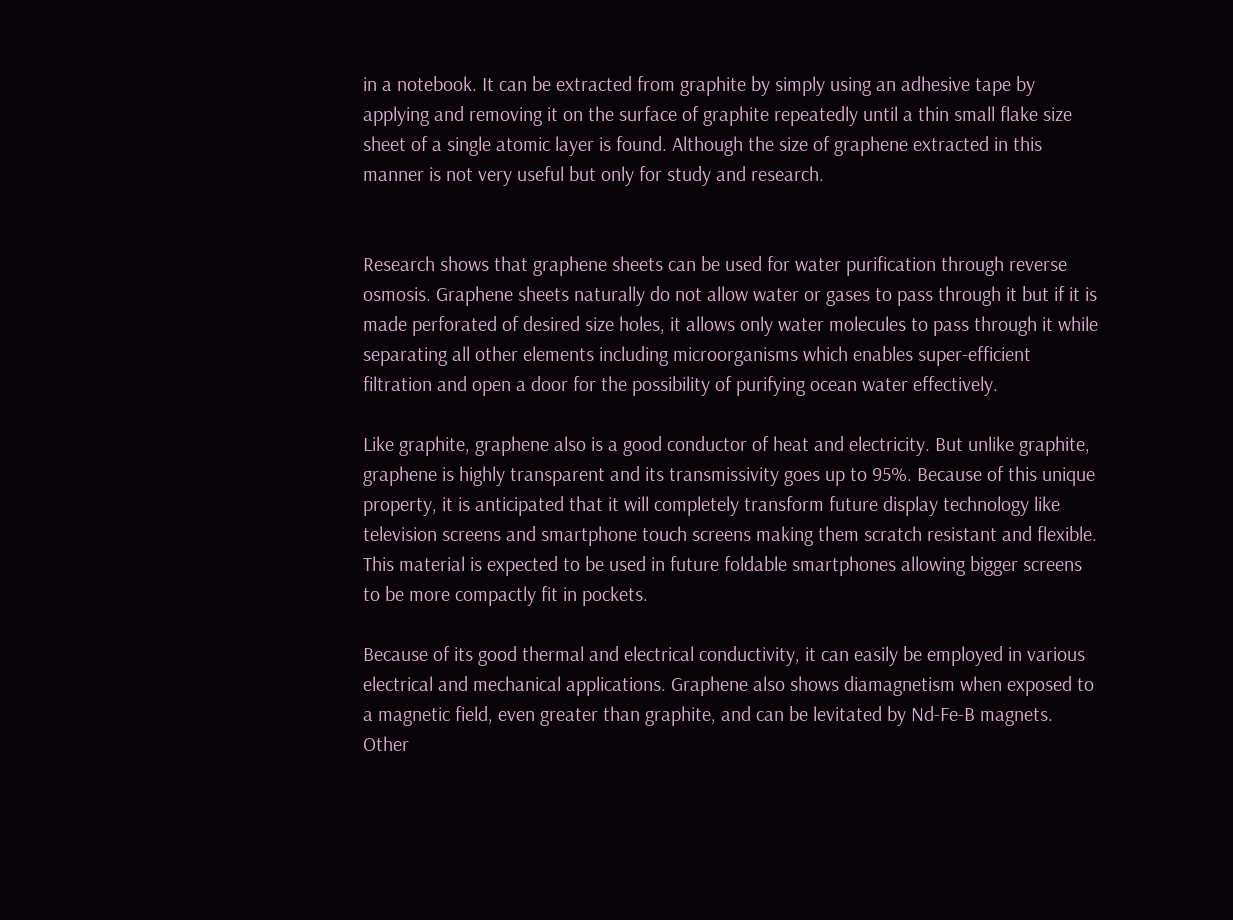in a notebook. It can be extracted from graphite by simply using an adhesive tape by applying and removing it on the surface of graphite repeatedly until a thin small flake size sheet of a single atomic layer is found. Although the size of graphene extracted in this manner is not very useful but only for study and research.


Research shows that graphene sheets can be used for water purification through reverse osmosis. Graphene sheets naturally do not allow water or gases to pass through it but if it is made perforated of desired size holes, it allows only water molecules to pass through it while separating all other elements including microorganisms which enables super-efficient filtration and open a door for the possibility of purifying ocean water effectively.

Like graphite, graphene also is a good conductor of heat and electricity. But unlike graphite, graphene is highly transparent and its transmissivity goes up to 95%. Because of this unique property, it is anticipated that it will completely transform future display technology like television screens and smartphone touch screens making them scratch resistant and flexible. This material is expected to be used in future foldable smartphones allowing bigger screens to be more compactly fit in pockets.

Because of its good thermal and electrical conductivity, it can easily be employed in various electrical and mechanical applications. Graphene also shows diamagnetism when exposed to a magnetic field, even greater than graphite, and can be levitated by Nd-Fe-B magnets. Other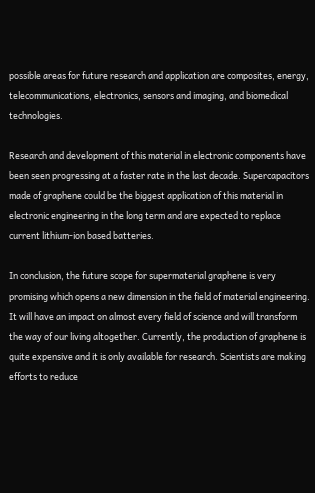possible areas for future research and application are composites, energy, telecommunications, electronics, sensors and imaging, and biomedical technologies.

Research and development of this material in electronic components have been seen progressing at a faster rate in the last decade. Supercapacitors made of graphene could be the biggest application of this material in electronic engineering in the long term and are expected to replace current lithium-ion based batteries.

In conclusion, the future scope for supermaterial graphene is very promising which opens a new dimension in the field of material engineering. It will have an impact on almost every field of science and will transform the way of our living altogether. Currently, the production of graphene is quite expensive and it is only available for research. Scientists are making efforts to reduce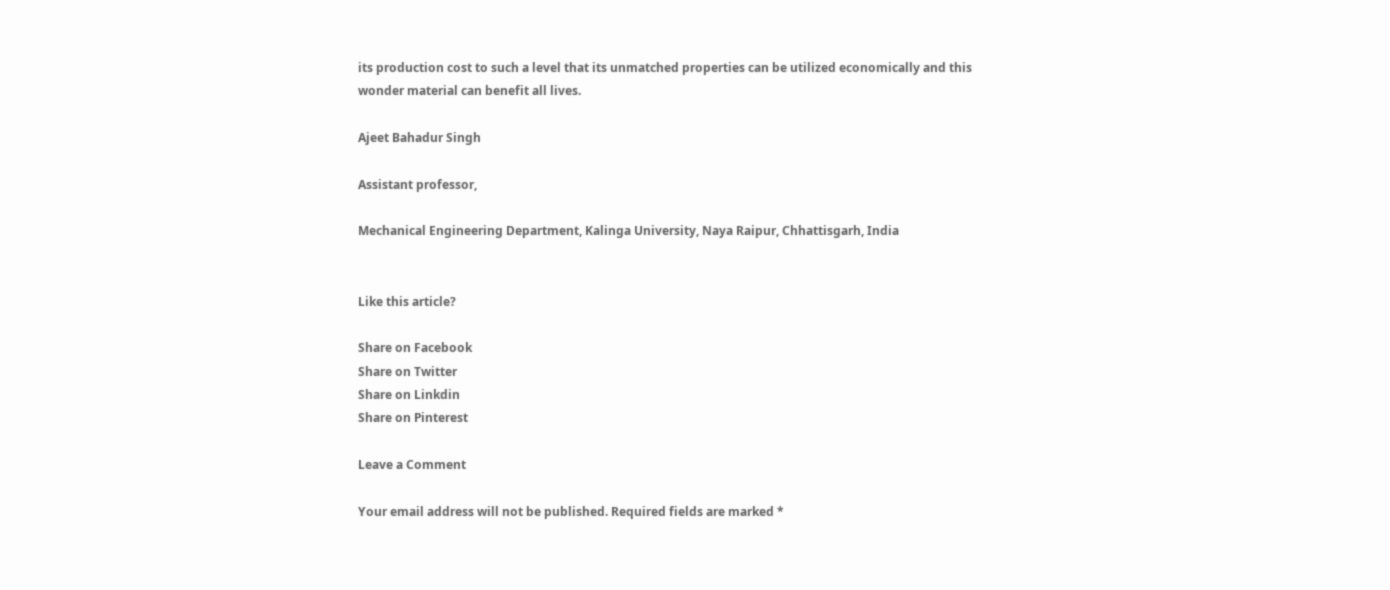its production cost to such a level that its unmatched properties can be utilized economically and this wonder material can benefit all lives.

Ajeet Bahadur Singh

Assistant professor,

Mechanical Engineering Department, Kalinga University, Naya Raipur, Chhattisgarh, India


Like this article?

Share on Facebook
Share on Twitter
Share on Linkdin
Share on Pinterest

Leave a Comment

Your email address will not be published. Required fields are marked *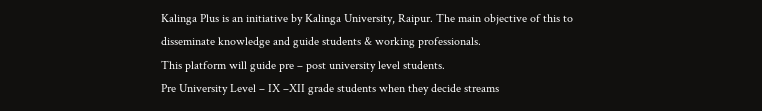Kalinga Plus is an initiative by Kalinga University, Raipur. The main objective of this to disseminate knowledge and guide students & working professionals.
This platform will guide pre – post university level students.
Pre University Level – IX –XII grade students when they decide streams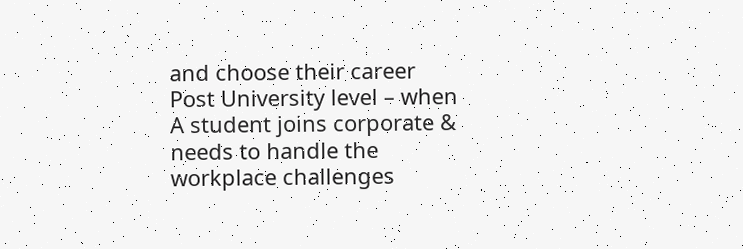and choose their career
Post University level – when A student joins corporate & needs to handle the workplace challenges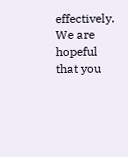effectively.
We are hopeful that you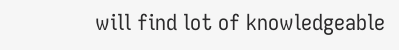will find lot of knowledgeable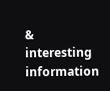& interesting information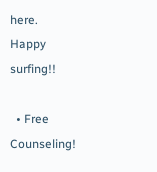here.
Happy surfing!!

  • Free Counseling!